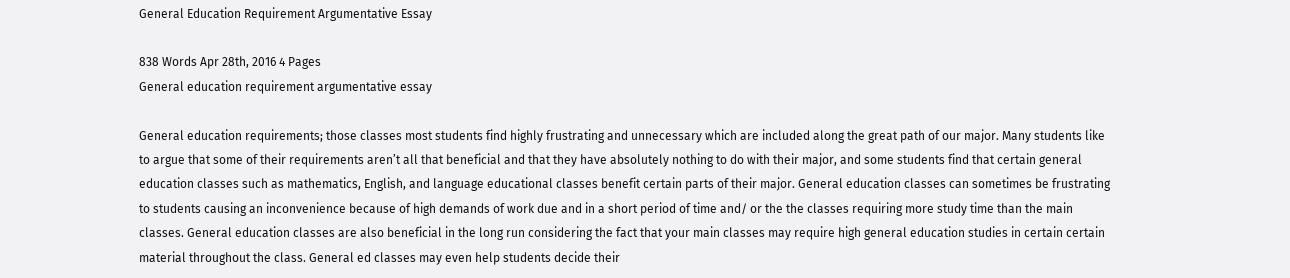General Education Requirement Argumentative Essay

838 Words Apr 28th, 2016 4 Pages
General education requirement argumentative essay

General education requirements; those classes most students find highly frustrating and unnecessary which are included along the great path of our major. Many students like to argue that some of their requirements aren’t all that beneficial and that they have absolutely nothing to do with their major, and some students find that certain general education classes such as mathematics, English, and language educational classes benefit certain parts of their major. General education classes can sometimes be frustrating to students causing an inconvenience because of high demands of work due and in a short period of time and/ or the the classes requiring more study time than the main classes. General education classes are also beneficial in the long run considering the fact that your main classes may require high general education studies in certain certain material throughout the class. General ed classes may even help students decide their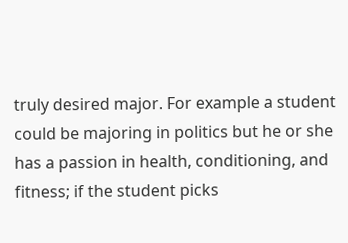truly desired major. For example a student could be majoring in politics but he or she has a passion in health, conditioning, and fitness; if the student picks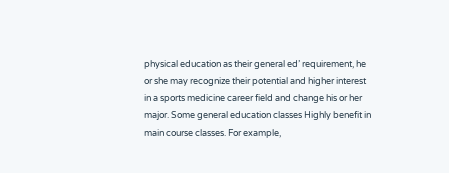physical education as their general ed’ requirement, he or she may recognize their potential and higher interest in a sports medicine career field and change his or her major. Some general education classes Highly benefit in main course classes. For example,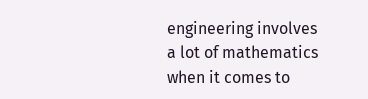engineering involves a lot of mathematics when it comes to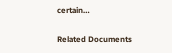certain…

Related Documents